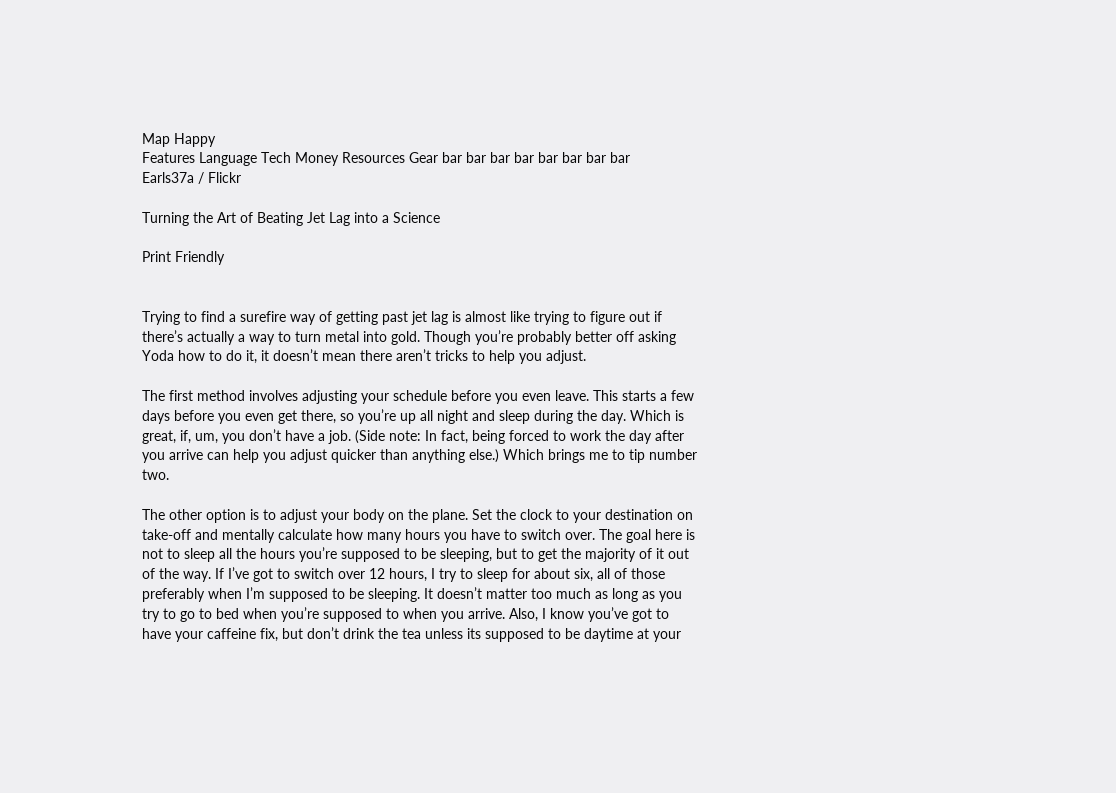Map Happy
Features Language Tech Money Resources Gear bar bar bar bar bar bar bar bar
Earls37a / Flickr

Turning the Art of Beating Jet Lag into a Science

Print Friendly


Trying to find a surefire way of getting past jet lag is almost like trying to figure out if there’s actually a way to turn metal into gold. Though you’re probably better off asking Yoda how to do it, it doesn’t mean there aren’t tricks to help you adjust.

The first method involves adjusting your schedule before you even leave. This starts a few days before you even get there, so you’re up all night and sleep during the day. Which is great, if, um, you don’t have a job. (Side note: In fact, being forced to work the day after you arrive can help you adjust quicker than anything else.) Which brings me to tip number two.

The other option is to adjust your body on the plane. Set the clock to your destination on take-off and mentally calculate how many hours you have to switch over. The goal here is not to sleep all the hours you’re supposed to be sleeping, but to get the majority of it out of the way. If I’ve got to switch over 12 hours, I try to sleep for about six, all of those preferably when I’m supposed to be sleeping. It doesn’t matter too much as long as you try to go to bed when you’re supposed to when you arrive. Also, I know you’ve got to have your caffeine fix, but don’t drink the tea unless its supposed to be daytime at your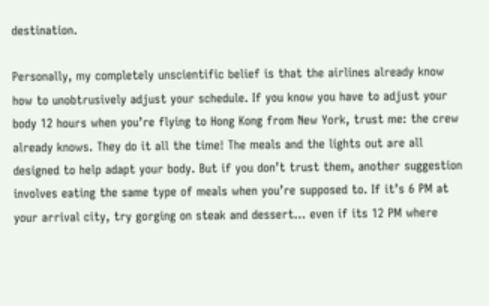destination.

Personally, my completely unscientific belief is that the airlines already know how to unobtrusively adjust your schedule. If you know you have to adjust your body 12 hours when you’re flying to Hong Kong from New York, trust me: the crew already knows. They do it all the time! The meals and the lights out are all designed to help adapt your body. But if you don’t trust them, another suggestion involves eating the same type of meals when you’re supposed to. If it’s 6 PM at your arrival city, try gorging on steak and dessert… even if its 12 PM where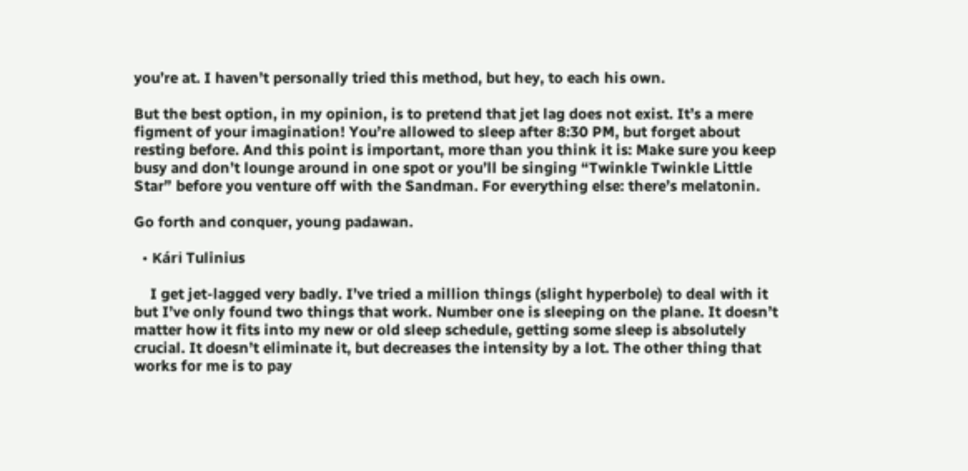you’re at. I haven’t personally tried this method, but hey, to each his own.

But the best option, in my opinion, is to pretend that jet lag does not exist. It’s a mere figment of your imagination! You’re allowed to sleep after 8:30 PM, but forget about resting before. And this point is important, more than you think it is: Make sure you keep busy and don’t lounge around in one spot or you’ll be singing “Twinkle Twinkle Little Star” before you venture off with the Sandman. For everything else: there’s melatonin.

Go forth and conquer, young padawan.

  • Kári Tulinius

    I get jet-lagged very badly. I’ve tried a million things (slight hyperbole) to deal with it but I’ve only found two things that work. Number one is sleeping on the plane. It doesn’t matter how it fits into my new or old sleep schedule, getting some sleep is absolutely crucial. It doesn’t eliminate it, but decreases the intensity by a lot. The other thing that works for me is to pay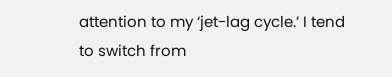attention to my ‘jet-lag cycle.’ I tend to switch from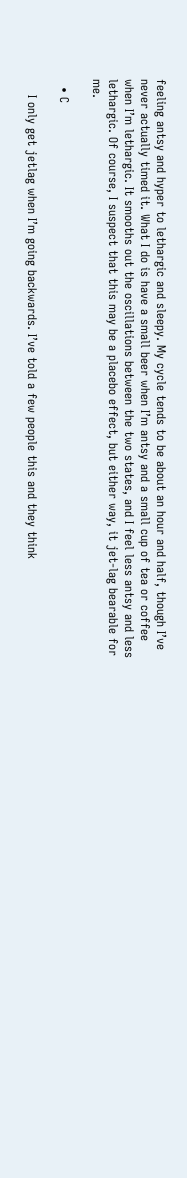feeling antsy and hyper to lethargic and sleepy. My cycle tends to be about an hour and half, though I’ve never actually timed it. What I do is have a small beer when I’m antsy and a small cup of tea or coffee when I’m lethargic. It smooths out the oscillations between the two states, and I feel less antsy and less lethargic. Of course, I suspect that this may be a placebo effect, but either way, it jet-lag bearable for me.

  • C

    I only get jetlag when I’m going backwards. I’ve told a few people this and they think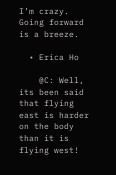I’m crazy. Going forward is a breeze.

  • Erica Ho

    @C: Well, its been said that flying east is harder on the body than it is flying west!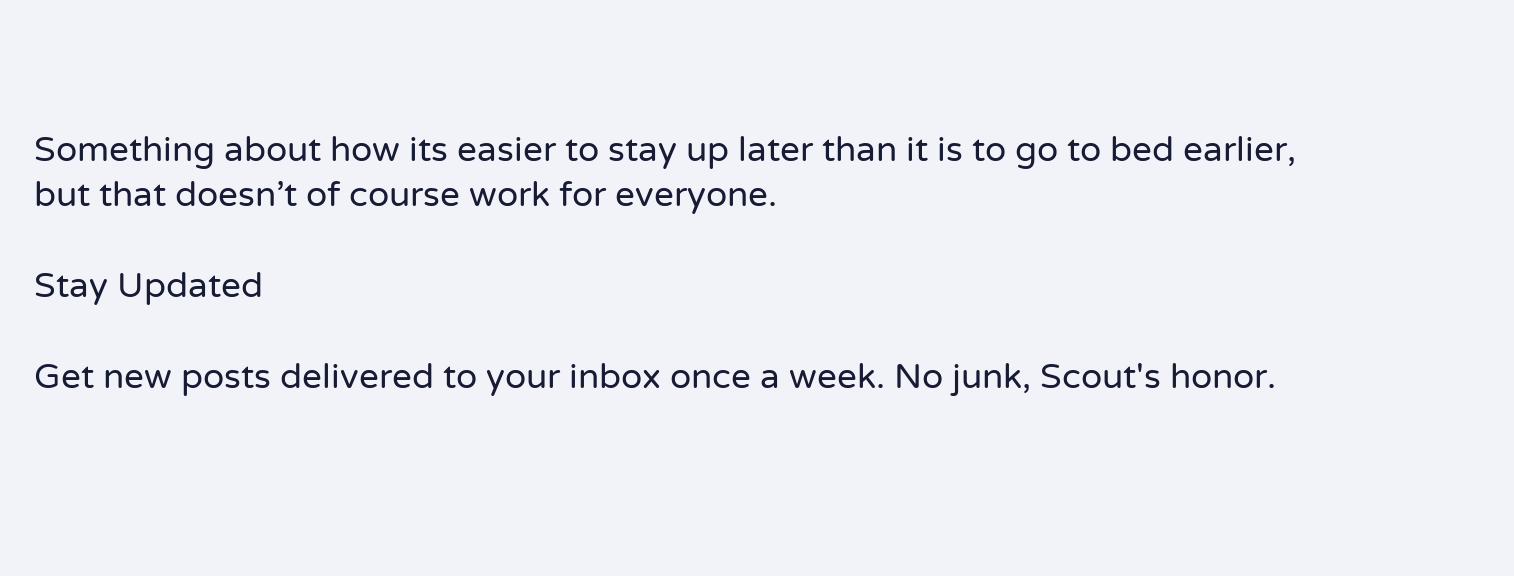Something about how its easier to stay up later than it is to go to bed earlier, but that doesn’t of course work for everyone.

Stay Updated

Get new posts delivered to your inbox once a week. No junk, Scout's honor.